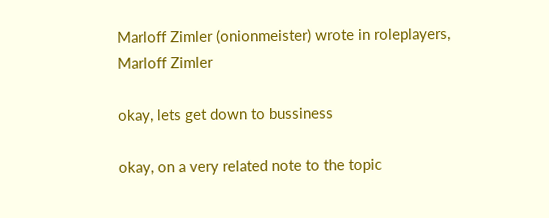Marloff Zimler (onionmeister) wrote in roleplayers,
Marloff Zimler

okay, lets get down to bussiness

okay, on a very related note to the topic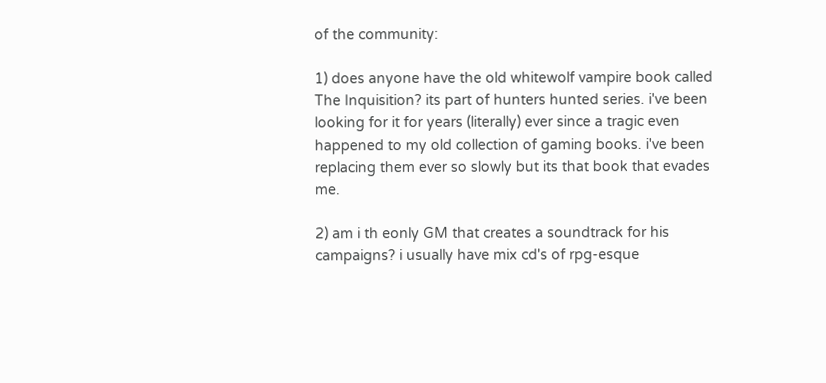of the community:

1) does anyone have the old whitewolf vampire book called The Inquisition? its part of hunters hunted series. i've been looking for it for years (literally) ever since a tragic even happened to my old collection of gaming books. i've been replacing them ever so slowly but its that book that evades me.

2) am i th eonly GM that creates a soundtrack for his campaigns? i usually have mix cd's of rpg-esque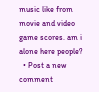music like from movie and video game scores. am i alone here people?
  • Post a new comment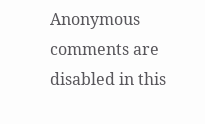Anonymous comments are disabled in this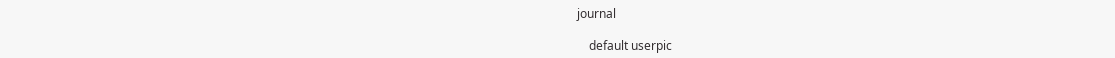journal

    default userpic